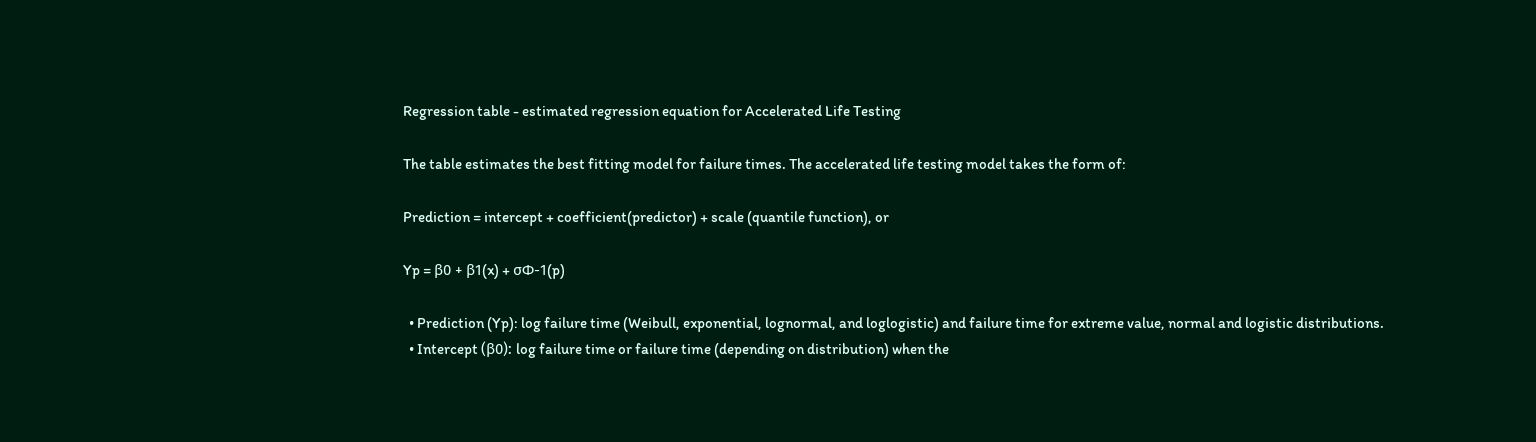Regression table - estimated regression equation for Accelerated Life Testing

The table estimates the best fitting model for failure times. The accelerated life testing model takes the form of:

Prediction = intercept + coefficient(predictor) + scale (quantile function), or

Yp = β0 + β1(x) + σΦ-1(p)

  • Prediction (Yp): log failure time (Weibull, exponential, lognormal, and loglogistic) and failure time for extreme value, normal and logistic distributions.
  • Intercept (β0): log failure time or failure time (depending on distribution) when the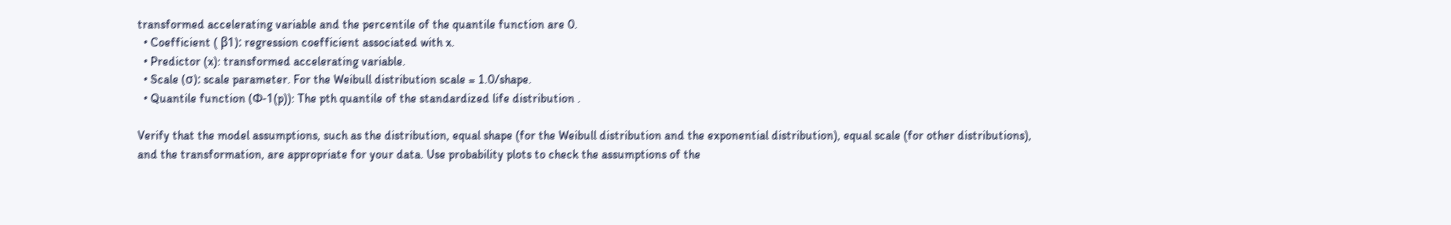transformed accelerating variable and the percentile of the quantile function are 0.
  • Coefficient ( β1): regression coefficient associated with x.
  • Predictor (x): transformed accelerating variable.
  • Scale (σ): scale parameter. For the Weibull distribution scale = 1.0/shape.
  • Quantile function (Φ-1(p)): The pth quantile of the standardized life distribution .

Verify that the model assumptions, such as the distribution, equal shape (for the Weibull distribution and the exponential distribution), equal scale (for other distributions), and the transformation, are appropriate for your data. Use probability plots to check the assumptions of the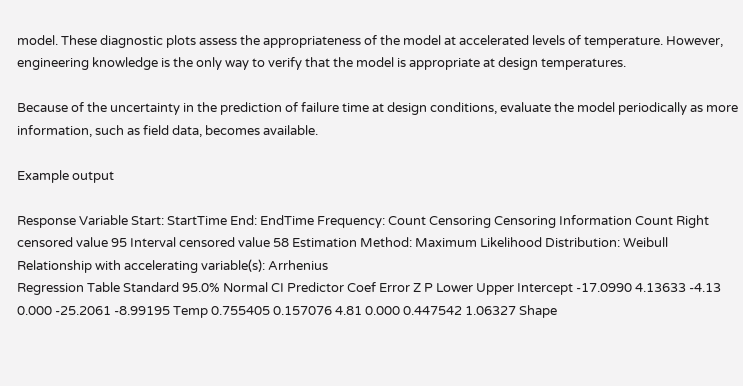model. These diagnostic plots assess the appropriateness of the model at accelerated levels of temperature. However, engineering knowledge is the only way to verify that the model is appropriate at design temperatures.

Because of the uncertainty in the prediction of failure time at design conditions, evaluate the model periodically as more information, such as field data, becomes available.

Example output

Response Variable Start: StartTime End: EndTime Frequency: Count Censoring Censoring Information Count Right censored value 95 Interval censored value 58 Estimation Method: Maximum Likelihood Distribution: Weibull Relationship with accelerating variable(s): Arrhenius
Regression Table Standard 95.0% Normal CI Predictor Coef Error Z P Lower Upper Intercept -17.0990 4.13633 -4.13 0.000 -25.2061 -8.99195 Temp 0.755405 0.157076 4.81 0.000 0.447542 1.06327 Shape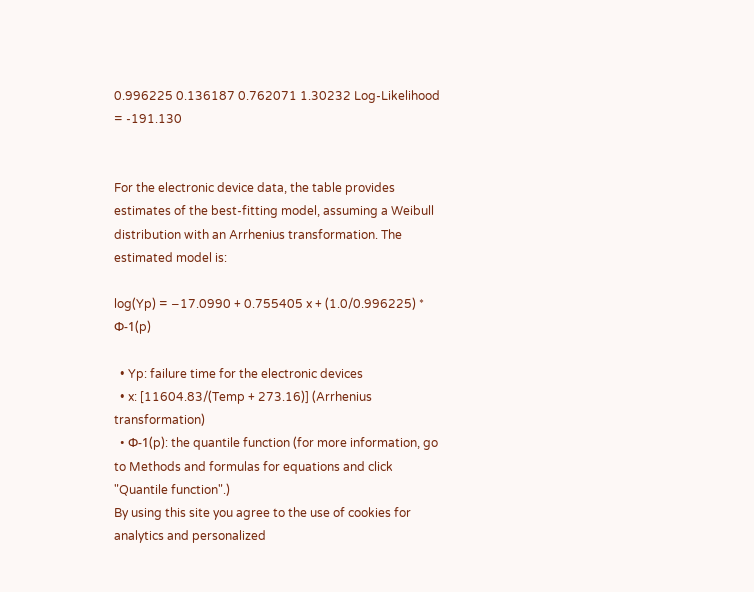0.996225 0.136187 0.762071 1.30232 Log-Likelihood = -191.130


For the electronic device data, the table provides estimates of the best-fitting model, assuming a Weibull distribution with an Arrhenius transformation. The estimated model is:

log(Yp) = −17.0990 + 0.755405 x + (1.0/0.996225) * Φ-1(p)

  • Yp: failure time for the electronic devices
  • x: [11604.83/(Temp + 273.16)] (Arrhenius transformation)
  • Φ-1(p): the quantile function (for more information, go to Methods and formulas for equations and click "Quantile function".)
By using this site you agree to the use of cookies for analytics and personalized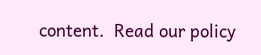content.  Read our policy